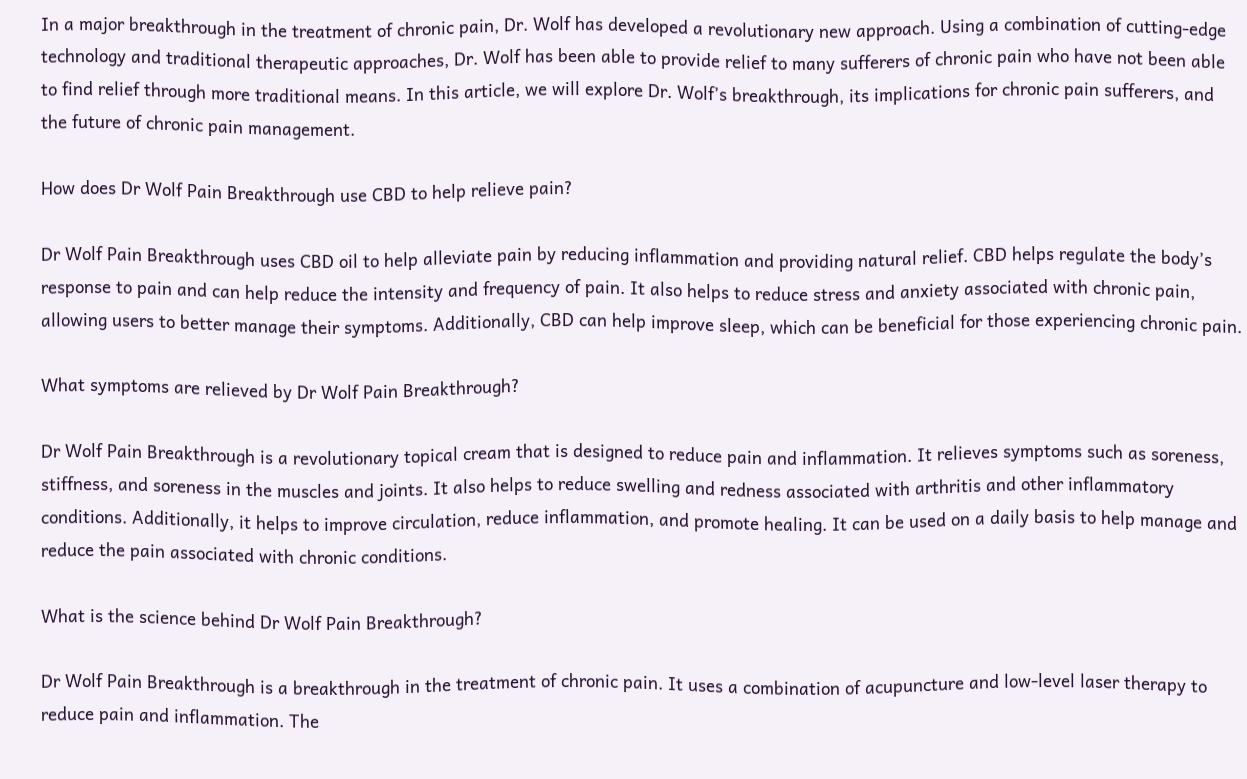In a major breakthrough in the treatment of chronic pain, Dr. Wolf has developed a revolutionary new approach. Using a combination of cutting-edge technology and traditional therapeutic approaches, Dr. Wolf has been able to provide relief to many sufferers of chronic pain who have not been able to find relief through more traditional means. In this article, we will explore Dr. Wolf’s breakthrough, its implications for chronic pain sufferers, and the future of chronic pain management.

How does Dr Wolf Pain Breakthrough use CBD to help relieve pain?

Dr Wolf Pain Breakthrough uses CBD oil to help alleviate pain by reducing inflammation and providing natural relief. CBD helps regulate the body’s response to pain and can help reduce the intensity and frequency of pain. It also helps to reduce stress and anxiety associated with chronic pain, allowing users to better manage their symptoms. Additionally, CBD can help improve sleep, which can be beneficial for those experiencing chronic pain.

What symptoms are relieved by Dr Wolf Pain Breakthrough?

Dr Wolf Pain Breakthrough is a revolutionary topical cream that is designed to reduce pain and inflammation. It relieves symptoms such as soreness, stiffness, and soreness in the muscles and joints. It also helps to reduce swelling and redness associated with arthritis and other inflammatory conditions. Additionally, it helps to improve circulation, reduce inflammation, and promote healing. It can be used on a daily basis to help manage and reduce the pain associated with chronic conditions.

What is the science behind Dr Wolf Pain Breakthrough?

Dr Wolf Pain Breakthrough is a breakthrough in the treatment of chronic pain. It uses a combination of acupuncture and low-level laser therapy to reduce pain and inflammation. The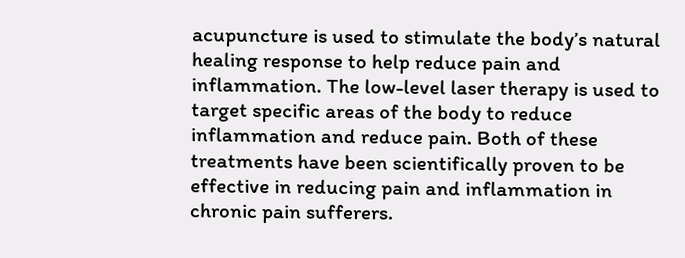acupuncture is used to stimulate the body’s natural healing response to help reduce pain and inflammation. The low-level laser therapy is used to target specific areas of the body to reduce inflammation and reduce pain. Both of these treatments have been scientifically proven to be effective in reducing pain and inflammation in chronic pain sufferers.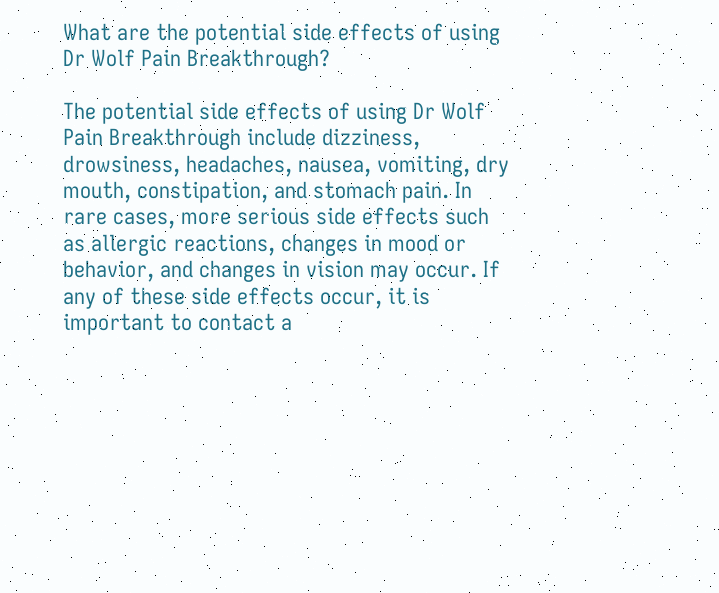What are the potential side effects of using Dr Wolf Pain Breakthrough?

The potential side effects of using Dr Wolf Pain Breakthrough include dizziness, drowsiness, headaches, nausea, vomiting, dry mouth, constipation, and stomach pain. In rare cases, more serious side effects such as allergic reactions, changes in mood or behavior, and changes in vision may occur. If any of these side effects occur, it is important to contact a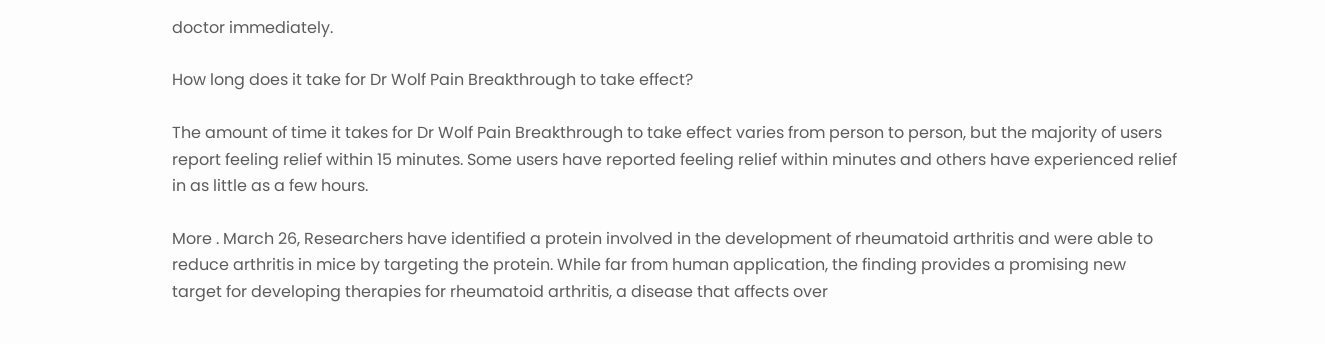doctor immediately.

How long does it take for Dr Wolf Pain Breakthrough to take effect?

The amount of time it takes for Dr Wolf Pain Breakthrough to take effect varies from person to person, but the majority of users report feeling relief within 15 minutes. Some users have reported feeling relief within minutes and others have experienced relief in as little as a few hours.

More . March 26, Researchers have identified a protein involved in the development of rheumatoid arthritis and were able to reduce arthritis in mice by targeting the protein. While far from human application, the finding provides a promising new target for developing therapies for rheumatoid arthritis, a disease that affects over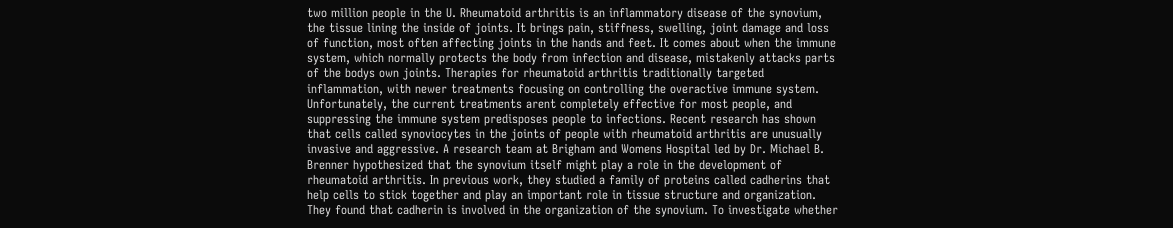two million people in the U. Rheumatoid arthritis is an inflammatory disease of the synovium, the tissue lining the inside of joints. It brings pain, stiffness, swelling, joint damage and loss of function, most often affecting joints in the hands and feet. It comes about when the immune system, which normally protects the body from infection and disease, mistakenly attacks parts of the bodys own joints. Therapies for rheumatoid arthritis traditionally targeted inflammation, with newer treatments focusing on controlling the overactive immune system. Unfortunately, the current treatments arent completely effective for most people, and suppressing the immune system predisposes people to infections. Recent research has shown that cells called synoviocytes in the joints of people with rheumatoid arthritis are unusually invasive and aggressive. A research team at Brigham and Womens Hospital led by Dr. Michael B. Brenner hypothesized that the synovium itself might play a role in the development of rheumatoid arthritis. In previous work, they studied a family of proteins called cadherins that help cells to stick together and play an important role in tissue structure and organization. They found that cadherin is involved in the organization of the synovium. To investigate whether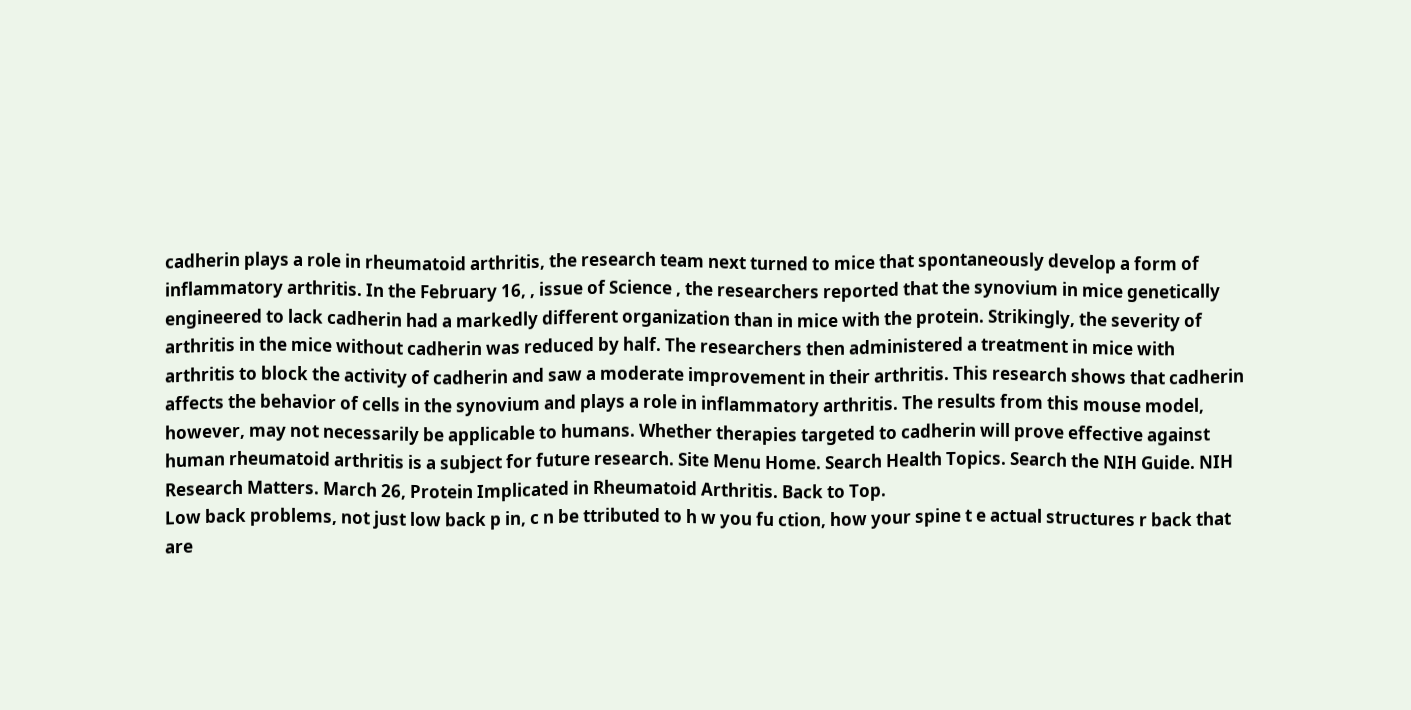cadherin plays a role in rheumatoid arthritis, the research team next turned to mice that spontaneously develop a form of inflammatory arthritis. In the February 16, , issue of Science , the researchers reported that the synovium in mice genetically engineered to lack cadherin had a markedly different organization than in mice with the protein. Strikingly, the severity of arthritis in the mice without cadherin was reduced by half. The researchers then administered a treatment in mice with arthritis to block the activity of cadherin and saw a moderate improvement in their arthritis. This research shows that cadherin affects the behavior of cells in the synovium and plays a role in inflammatory arthritis. The results from this mouse model, however, may not necessarily be applicable to humans. Whether therapies targeted to cadherin will prove effective against human rheumatoid arthritis is a subject for future research. Site Menu Home. Search Health Topics. Search the NIH Guide. NIH Research Matters. March 26, Protein Implicated in Rheumatoid Arthritis. Back to Top.
Low back problems, not just low back p in, c n be ttributed to h w you fu ction, how your spine t e actual structures r back that are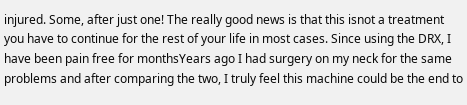injured. Some, after just one! The really good news is that this isnot a treatment you have to continue for the rest of your life in most cases. Since using the DRX, I have been pain free for monthsYears ago I had surgery on my neck for the same problems and after comparing the two, I truly feel this machine could be the end to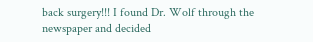back surgery!!! I found Dr. Wolf through the newspaper and decided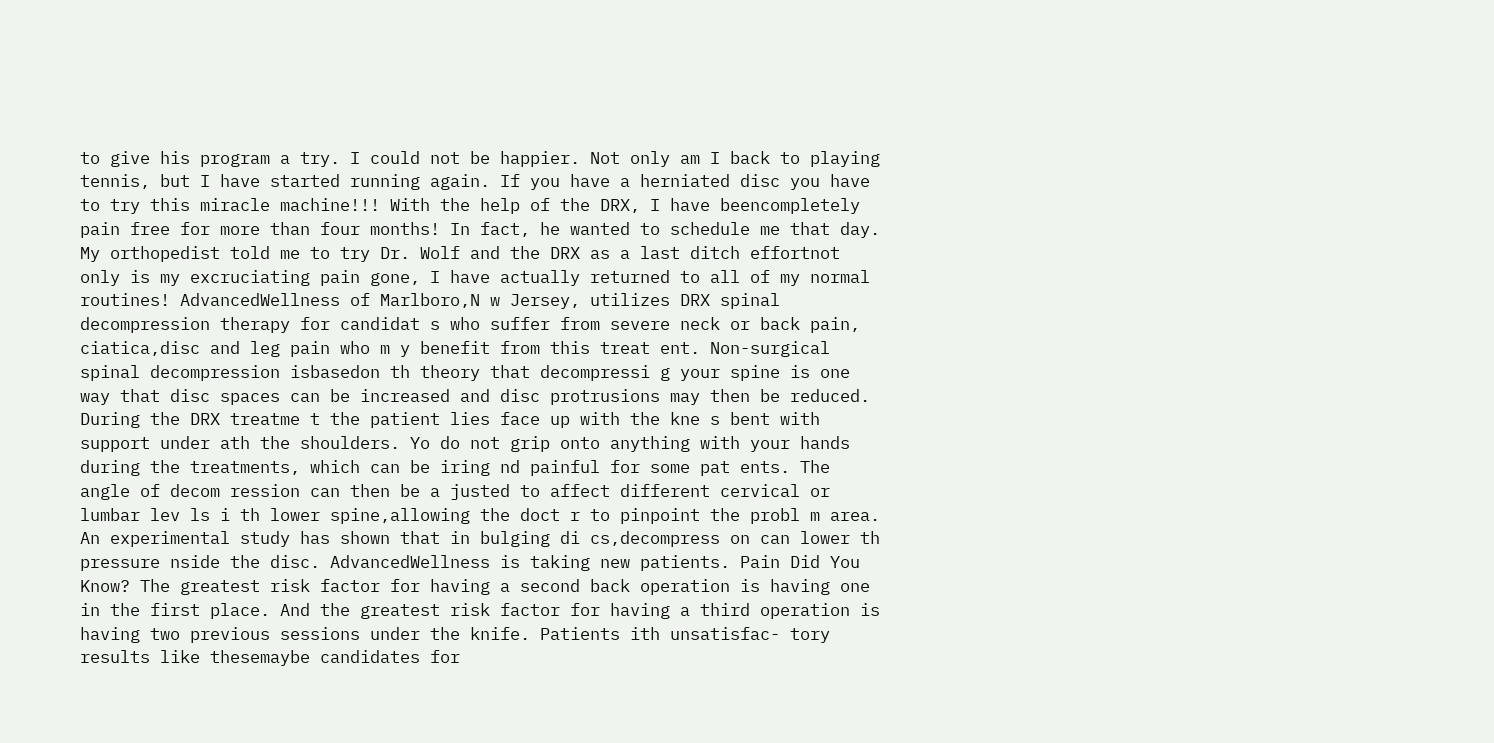to give his program a try. I could not be happier. Not only am I back to playing tennis, but I have started running again. If you have a herniated disc you have to try this miracle machine!!! With the help of the DRX, I have beencompletely pain free for more than four months! In fact, he wanted to schedule me that day. My orthopedist told me to try Dr. Wolf and the DRX as a last ditch effortnot only is my excruciating pain gone, I have actually returned to all of my normal routines! AdvancedWellness of Marlboro,N w Jersey, utilizes DRX spinal decompression therapy for candidat s who suffer from severe neck or back pain, ciatica,disc and leg pain who m y benefit from this treat ent. Non-surgical spinal decompression isbasedon th theory that decompressi g your spine is one way that disc spaces can be increased and disc protrusions may then be reduced. During the DRX treatme t the patient lies face up with the kne s bent with support under ath the shoulders. Yo do not grip onto anything with your hands during the treatments, which can be iring nd painful for some pat ents. The angle of decom ression can then be a justed to affect different cervical or lumbar lev ls i th lower spine,allowing the doct r to pinpoint the probl m area. An experimental study has shown that in bulging di cs,decompress on can lower th pressure nside the disc. AdvancedWellness is taking new patients. Pain Did You Know? The greatest risk factor for having a second back operation is having one in the first place. And the greatest risk factor for having a third operation is having two previous sessions under the knife. Patients ith unsatisfac- tory results like thesemaybe candidates for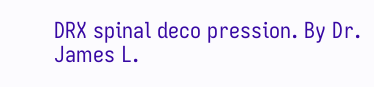DRX spinal deco pression. By Dr. James L.